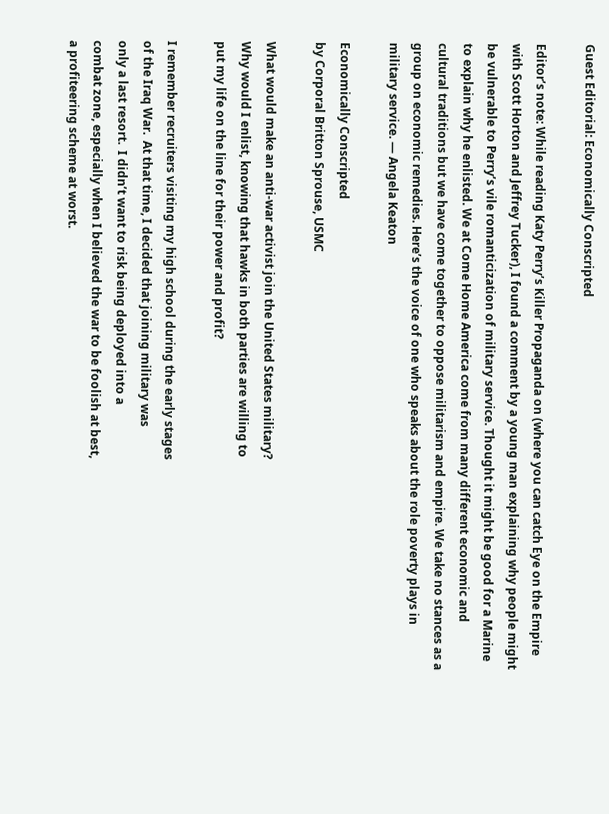Guest Editorial: Economically Conscripted

Editor’s note: While reading Katy Perry’s Killer Propaganda on (where you can catch Eye on the Empire with Scott Horton and Jeffrey Tucker), I found a comment by a young man explaining why people might be vulnerable to Perry’s vile romanticization of military service. Thought it might be good for a Marine to explain why he enlisted. We at Come Home America come from many different economic and cultural traditions but we have come together to oppose militarism and empire. We take no stances as a group on economic remedies. Here’s the voice of one who speaks about the role poverty plays in military service. — Angela Keaton

Economically Conscripted
by Corporal Britton Sprouse, USMC

What would make an anti-war activist join the United States military?
Why would I enlist, knowing that hawks in both parties are willing to
put my life on the line for their power and profit?

I remember recruiters visiting my high school during the early stages
of the Iraq War.  At that time, I decided that joining military was
only a last resort.  I didn’t want to risk being deployed into a
combat zone, especially when I believed the war to be foolish at best,
a profiteering scheme at worst.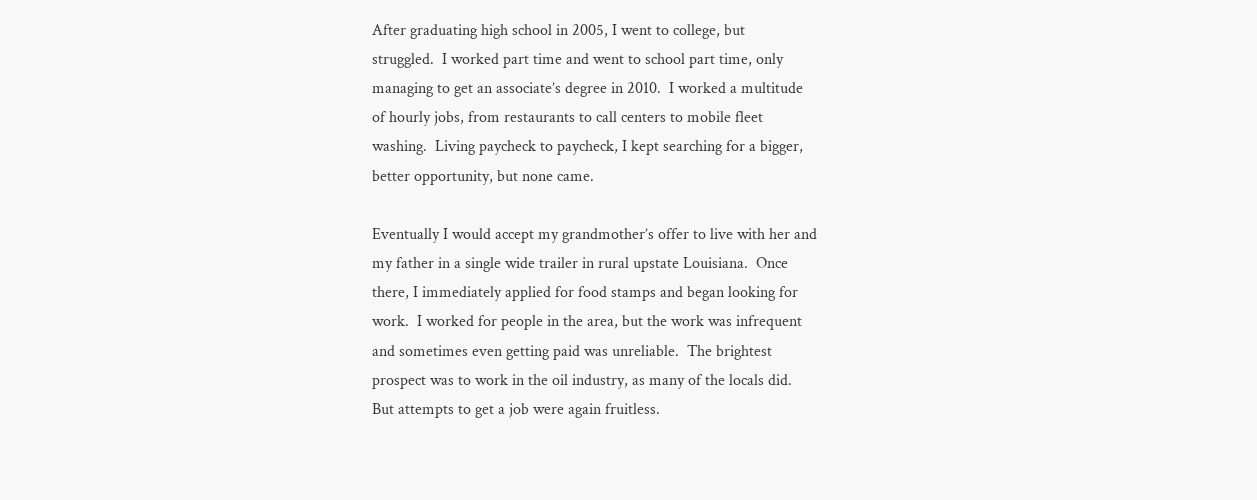After graduating high school in 2005, I went to college, but
struggled.  I worked part time and went to school part time, only
managing to get an associate’s degree in 2010.  I worked a multitude
of hourly jobs, from restaurants to call centers to mobile fleet
washing.  Living paycheck to paycheck, I kept searching for a bigger,
better opportunity, but none came.

Eventually I would accept my grandmother’s offer to live with her and
my father in a single wide trailer in rural upstate Louisiana.  Once
there, I immediately applied for food stamps and began looking for
work.  I worked for people in the area, but the work was infrequent
and sometimes even getting paid was unreliable.  The brightest
prospect was to work in the oil industry, as many of the locals did.
But attempts to get a job were again fruitless.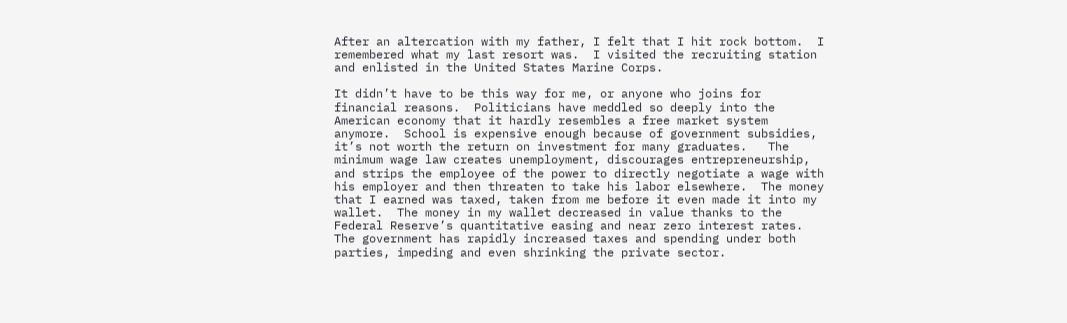After an altercation with my father, I felt that I hit rock bottom.  I
remembered what my last resort was.  I visited the recruiting station
and enlisted in the United States Marine Corps.

It didn’t have to be this way for me, or anyone who joins for
financial reasons.  Politicians have meddled so deeply into the
American economy that it hardly resembles a free market system
anymore.  School is expensive enough because of government subsidies,
it’s not worth the return on investment for many graduates.   The
minimum wage law creates unemployment, discourages entrepreneurship,
and strips the employee of the power to directly negotiate a wage with
his employer and then threaten to take his labor elsewhere.  The money
that I earned was taxed, taken from me before it even made it into my
wallet.  The money in my wallet decreased in value thanks to the
Federal Reserve’s quantitative easing and near zero interest rates.
The government has rapidly increased taxes and spending under both
parties, impeding and even shrinking the private sector.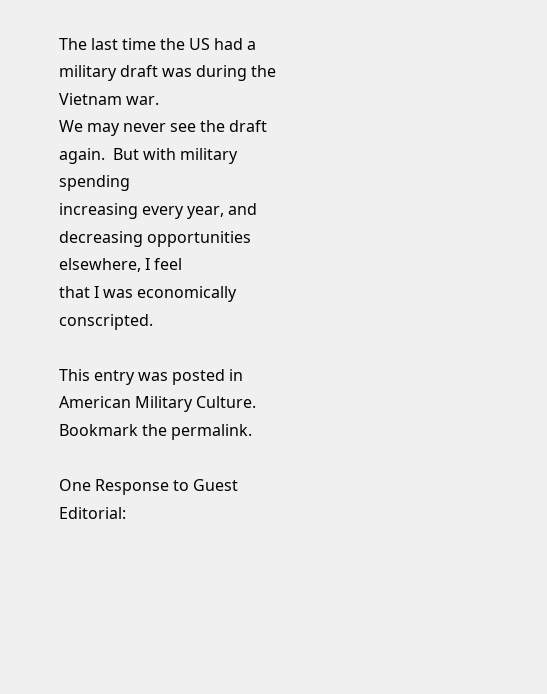The last time the US had a military draft was during the Vietnam war.
We may never see the draft again.  But with military spending
increasing every year, and decreasing opportunities elsewhere, I feel
that I was economically conscripted.

This entry was posted in American Military Culture. Bookmark the permalink.

One Response to Guest Editorial: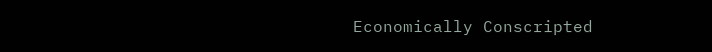Economically Conscripted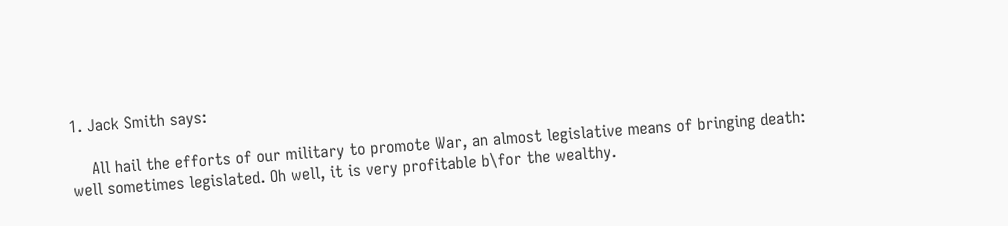1. Jack Smith says:

    All hail the efforts of our military to promote War, an almost legislative means of bringing death: well sometimes legislated. Oh well, it is very profitable b\for the wealthy.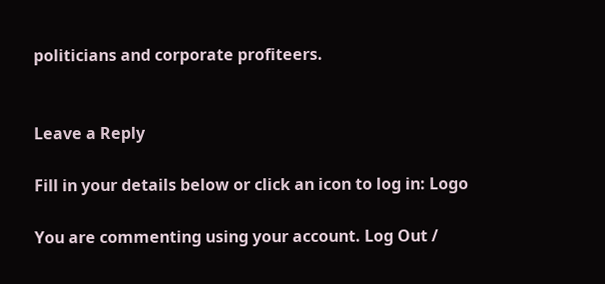politicians and corporate profiteers.


Leave a Reply

Fill in your details below or click an icon to log in: Logo

You are commenting using your account. Log Out /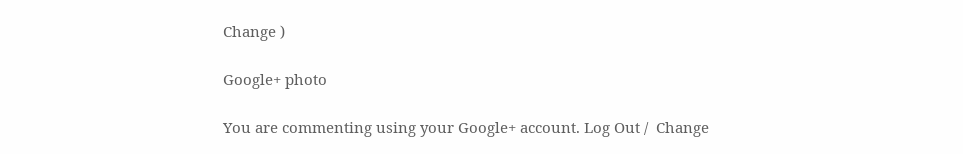Change )

Google+ photo

You are commenting using your Google+ account. Log Out /  Change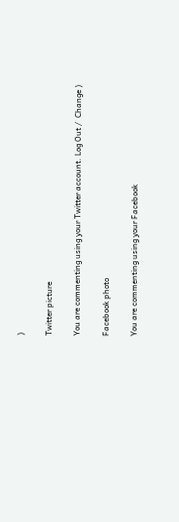)

Twitter picture

You are commenting using your Twitter account. Log Out /  Change )

Facebook photo

You are commenting using your Facebook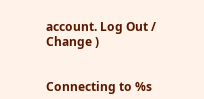account. Log Out /  Change )


Connecting to %s